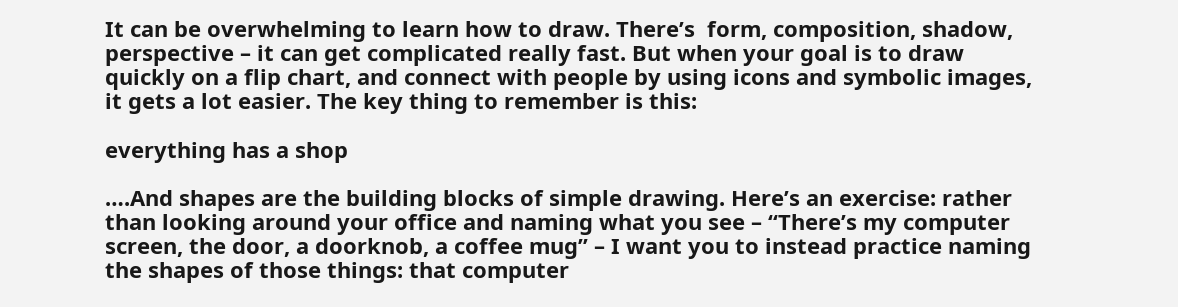It can be overwhelming to learn how to draw. There’s  form, composition, shadow, perspective – it can get complicated really fast. But when your goal is to draw quickly on a flip chart, and connect with people by using icons and symbolic images, it gets a lot easier. The key thing to remember is this:

everything has a shop

….And shapes are the building blocks of simple drawing. Here’s an exercise: rather than looking around your office and naming what you see – “There’s my computer screen, the door, a doorknob, a coffee mug” – I want you to instead practice naming the shapes of those things: that computer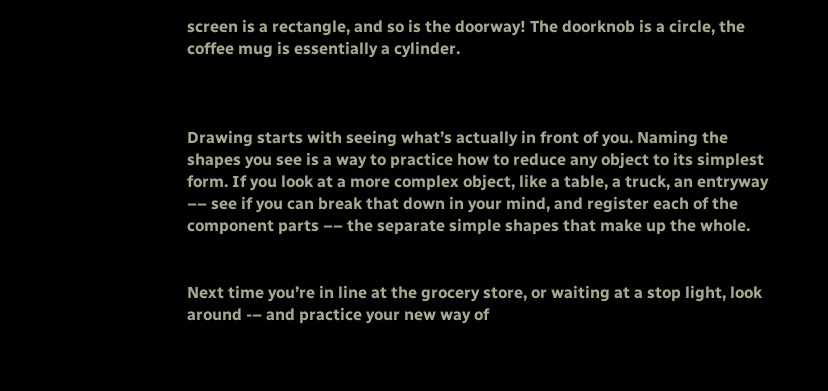screen is a rectangle, and so is the doorway! The doorknob is a circle, the coffee mug is essentially a cylinder.



Drawing starts with seeing what’s actually in front of you. Naming the shapes you see is a way to practice how to reduce any object to its simplest form. If you look at a more complex object, like a table, a truck, an entryway –– see if you can break that down in your mind, and register each of the component parts –– the separate simple shapes that make up the whole.


Next time you’re in line at the grocery store, or waiting at a stop light, look around -– and practice your new way of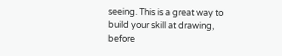seeing. This is a great way to build your skill at drawing, before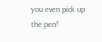you even pick up the pen!